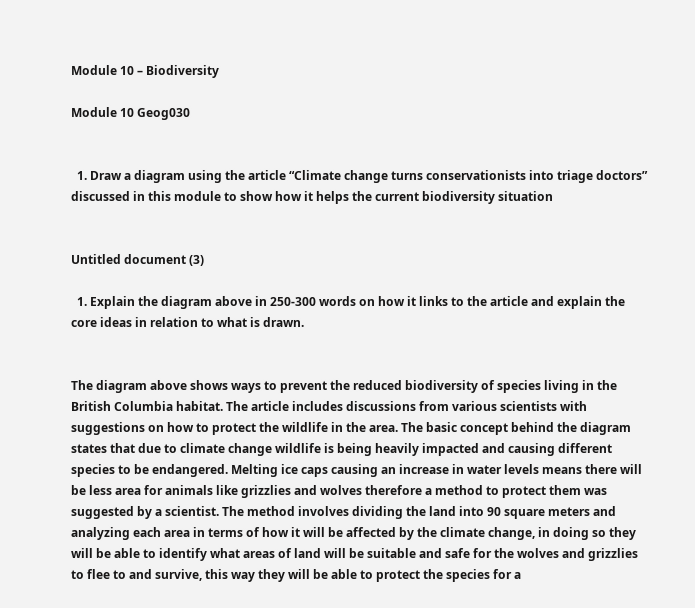Module 10 – Biodiversity

Module 10 Geog030


  1. Draw a diagram using the article “Climate change turns conservationists into triage doctors” discussed in this module to show how it helps the current biodiversity situation


Untitled document (3)

  1. Explain the diagram above in 250-300 words on how it links to the article and explain the core ideas in relation to what is drawn.


The diagram above shows ways to prevent the reduced biodiversity of species living in the British Columbia habitat. The article includes discussions from various scientists with suggestions on how to protect the wildlife in the area. The basic concept behind the diagram states that due to climate change wildlife is being heavily impacted and causing different species to be endangered. Melting ice caps causing an increase in water levels means there will be less area for animals like grizzlies and wolves therefore a method to protect them was suggested by a scientist. The method involves dividing the land into 90 square meters and analyzing each area in terms of how it will be affected by the climate change, in doing so they will be able to identify what areas of land will be suitable and safe for the wolves and grizzlies to flee to and survive, this way they will be able to protect the species for a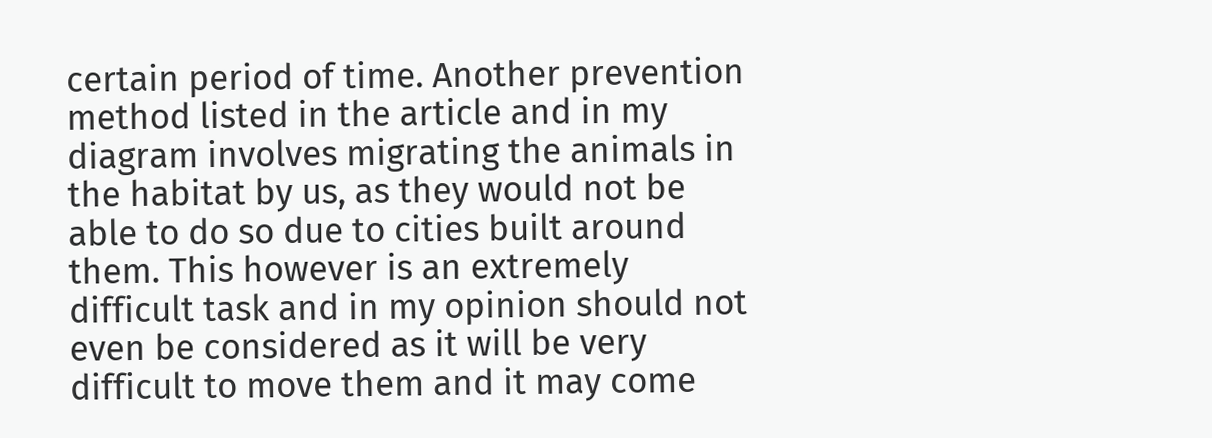certain period of time. Another prevention method listed in the article and in my diagram involves migrating the animals in the habitat by us, as they would not be able to do so due to cities built around them. This however is an extremely difficult task and in my opinion should not even be considered as it will be very difficult to move them and it may come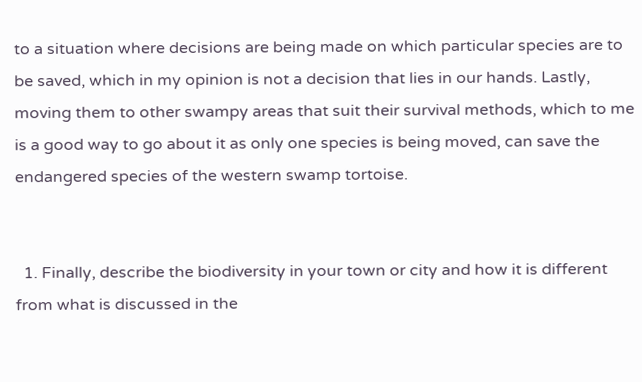to a situation where decisions are being made on which particular species are to be saved, which in my opinion is not a decision that lies in our hands. Lastly, moving them to other swampy areas that suit their survival methods, which to me is a good way to go about it as only one species is being moved, can save the endangered species of the western swamp tortoise.


  1. Finally, describe the biodiversity in your town or city and how it is different from what is discussed in the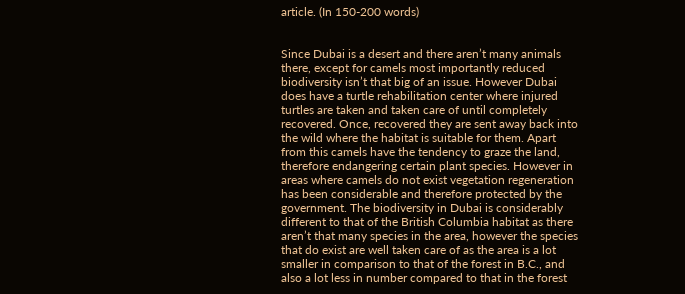article. (In 150-200 words)


Since Dubai is a desert and there aren’t many animals there, except for camels most importantly reduced biodiversity isn’t that big of an issue. However Dubai does have a turtle rehabilitation center where injured turtles are taken and taken care of until completely recovered. Once, recovered they are sent away back into the wild where the habitat is suitable for them. Apart from this camels have the tendency to graze the land, therefore endangering certain plant species. However in areas where camels do not exist vegetation regeneration has been considerable and therefore protected by the government. The biodiversity in Dubai is considerably different to that of the British Columbia habitat as there aren’t that many species in the area, however the species that do exist are well taken care of as the area is a lot smaller in comparison to that of the forest in B.C., and also a lot less in number compared to that in the forest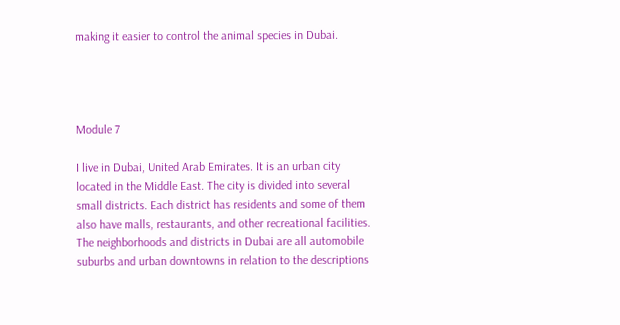making it easier to control the animal species in Dubai.




Module 7

I live in Dubai, United Arab Emirates. It is an urban city located in the Middle East. The city is divided into several small districts. Each district has residents and some of them also have malls, restaurants, and other recreational facilities. The neighborhoods and districts in Dubai are all automobile suburbs and urban downtowns in relation to the descriptions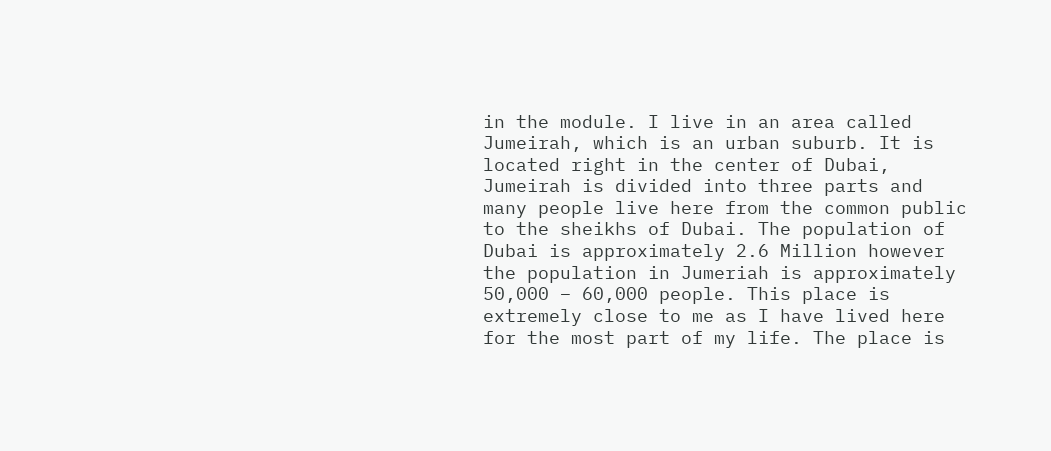in the module. I live in an area called Jumeirah, which is an urban suburb. It is located right in the center of Dubai, Jumeirah is divided into three parts and many people live here from the common public to the sheikhs of Dubai. The population of Dubai is approximately 2.6 Million however the population in Jumeriah is approximately 50,000 – 60,000 people. This place is extremely close to me as I have lived here for the most part of my life. The place is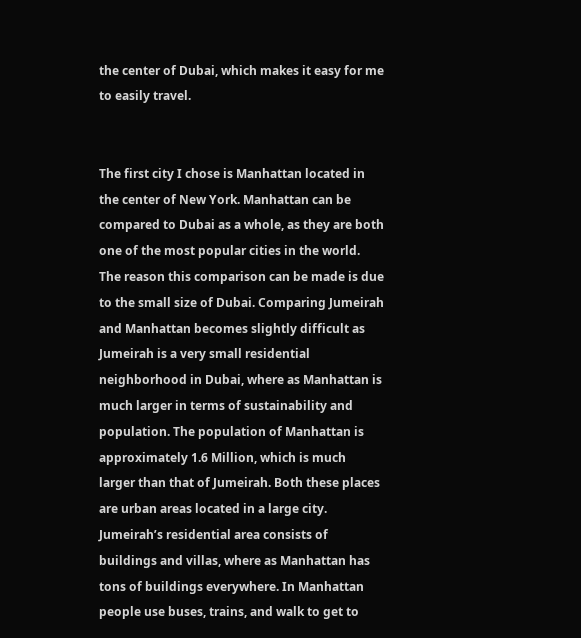the center of Dubai, which makes it easy for me to easily travel.


The first city I chose is Manhattan located in the center of New York. Manhattan can be compared to Dubai as a whole, as they are both one of the most popular cities in the world. The reason this comparison can be made is due to the small size of Dubai. Comparing Jumeirah and Manhattan becomes slightly difficult as Jumeirah is a very small residential neighborhood in Dubai, where as Manhattan is much larger in terms of sustainability and population. The population of Manhattan is approximately 1.6 Million, which is much larger than that of Jumeirah. Both these places are urban areas located in a large city. Jumeirah’s residential area consists of buildings and villas, where as Manhattan has tons of buildings everywhere. In Manhattan people use buses, trains, and walk to get to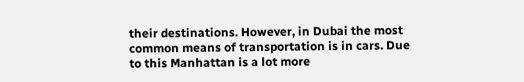their destinations. However, in Dubai the most common means of transportation is in cars. Due to this Manhattan is a lot more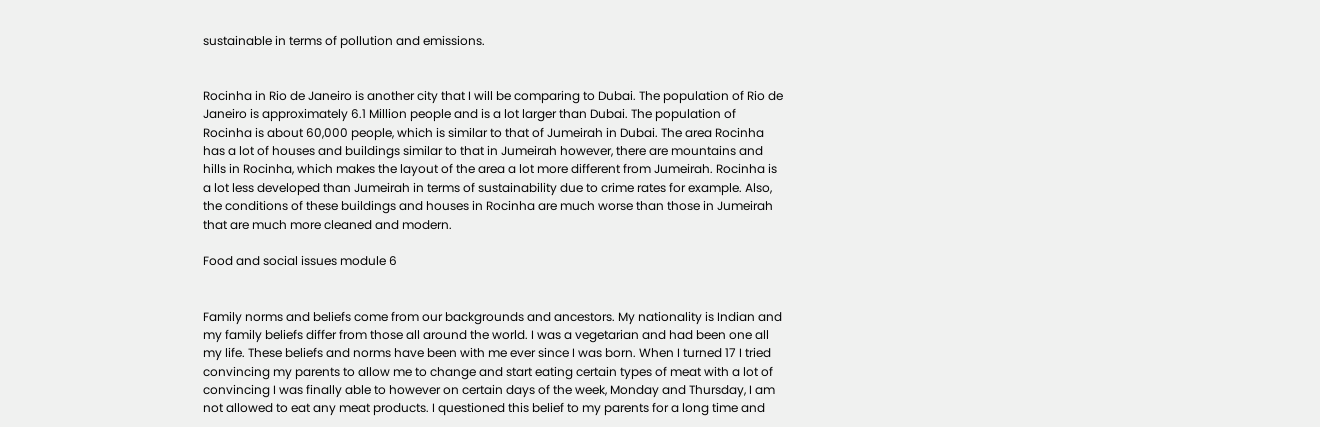sustainable in terms of pollution and emissions.


Rocinha in Rio de Janeiro is another city that I will be comparing to Dubai. The population of Rio de Janeiro is approximately 6.1 Million people and is a lot larger than Dubai. The population of Rocinha is about 60,000 people, which is similar to that of Jumeirah in Dubai. The area Rocinha has a lot of houses and buildings similar to that in Jumeirah however, there are mountains and hills in Rocinha, which makes the layout of the area a lot more different from Jumeirah. Rocinha is a lot less developed than Jumeirah in terms of sustainability due to crime rates for example. Also, the conditions of these buildings and houses in Rocinha are much worse than those in Jumeirah that are much more cleaned and modern.

Food and social issues module 6


Family norms and beliefs come from our backgrounds and ancestors. My nationality is Indian and my family beliefs differ from those all around the world. I was a vegetarian and had been one all my life. These beliefs and norms have been with me ever since I was born. When I turned 17 I tried convincing my parents to allow me to change and start eating certain types of meat with a lot of convincing I was finally able to however on certain days of the week, Monday and Thursday, I am not allowed to eat any meat products. I questioned this belief to my parents for a long time and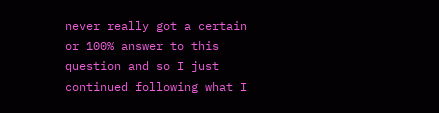never really got a certain or 100% answer to this question and so I just continued following what I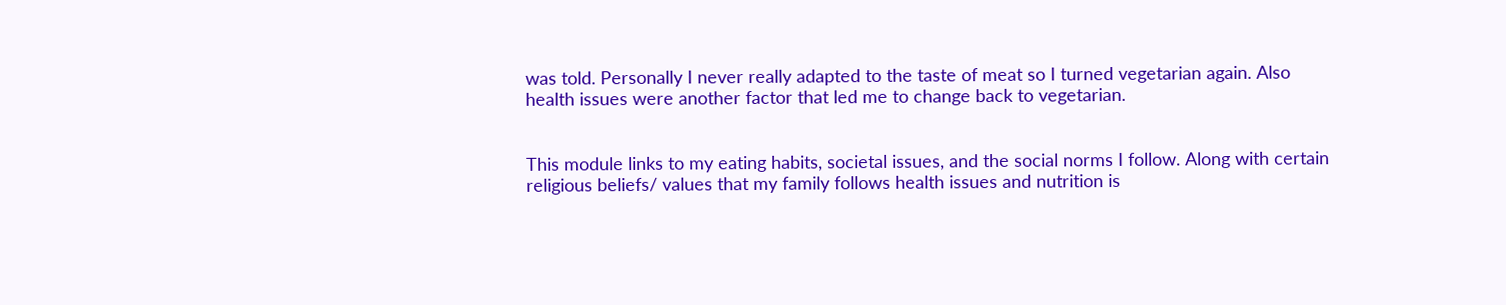was told. Personally I never really adapted to the taste of meat so I turned vegetarian again. Also health issues were another factor that led me to change back to vegetarian.


This module links to my eating habits, societal issues, and the social norms I follow. Along with certain religious beliefs/ values that my family follows health issues and nutrition is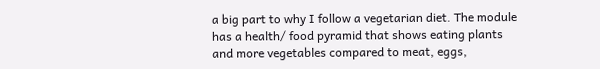a big part to why I follow a vegetarian diet. The module has a health/ food pyramid that shows eating plants and more vegetables compared to meat, eggs,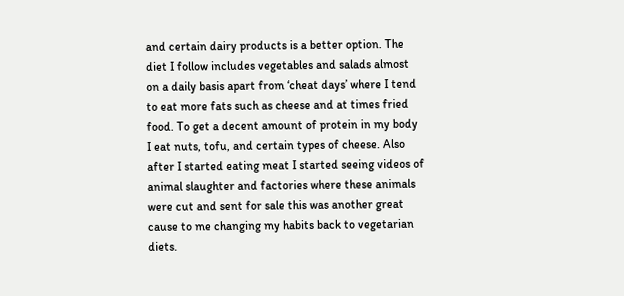and certain dairy products is a better option. The diet I follow includes vegetables and salads almost on a daily basis apart from ‘cheat days’ where I tend to eat more fats such as cheese and at times fried food. To get a decent amount of protein in my body I eat nuts, tofu, and certain types of cheese. Also after I started eating meat I started seeing videos of animal slaughter and factories where these animals were cut and sent for sale this was another great cause to me changing my habits back to vegetarian diets.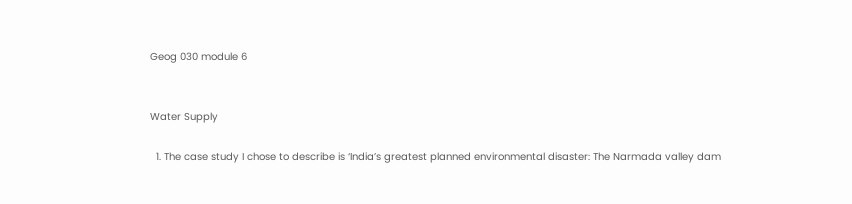Geog 030 module 6


Water Supply

  1. The case study I chose to describe is ‘India’s greatest planned environmental disaster: The Narmada valley dam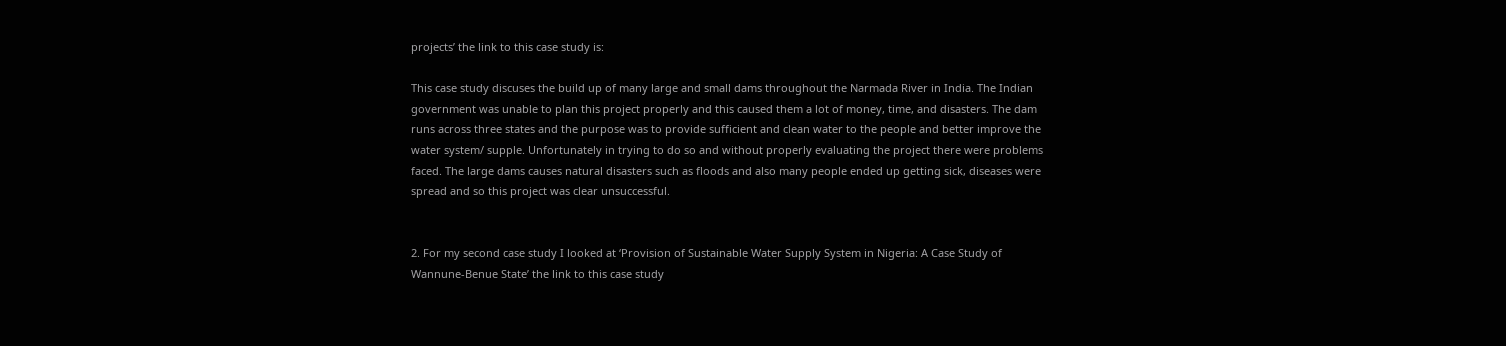projects’ the link to this case study is:

This case study discuses the build up of many large and small dams throughout the Narmada River in India. The Indian government was unable to plan this project properly and this caused them a lot of money, time, and disasters. The dam runs across three states and the purpose was to provide sufficient and clean water to the people and better improve the water system/ supple. Unfortunately in trying to do so and without properly evaluating the project there were problems faced. The large dams causes natural disasters such as floods and also many people ended up getting sick, diseases were spread and so this project was clear unsuccessful.


2. For my second case study I looked at ‘Provision of Sustainable Water Supply System in Nigeria: A Case Study of Wannune-Benue State’ the link to this case study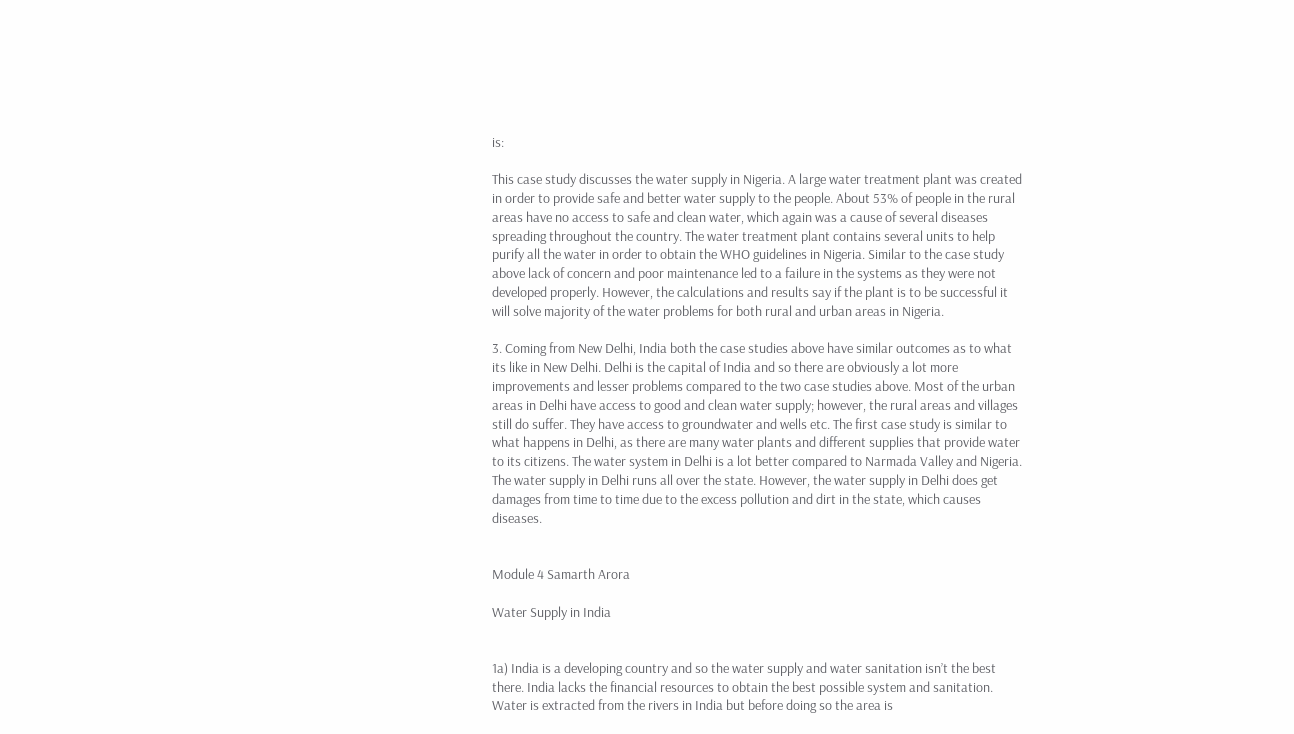is:

This case study discusses the water supply in Nigeria. A large water treatment plant was created in order to provide safe and better water supply to the people. About 53% of people in the rural areas have no access to safe and clean water, which again was a cause of several diseases spreading throughout the country. The water treatment plant contains several units to help purify all the water in order to obtain the WHO guidelines in Nigeria. Similar to the case study above lack of concern and poor maintenance led to a failure in the systems as they were not developed properly. However, the calculations and results say if the plant is to be successful it will solve majority of the water problems for both rural and urban areas in Nigeria.

3. Coming from New Delhi, India both the case studies above have similar outcomes as to what its like in New Delhi. Delhi is the capital of India and so there are obviously a lot more improvements and lesser problems compared to the two case studies above. Most of the urban areas in Delhi have access to good and clean water supply; however, the rural areas and villages still do suffer. They have access to groundwater and wells etc. The first case study is similar to what happens in Delhi, as there are many water plants and different supplies that provide water to its citizens. The water system in Delhi is a lot better compared to Narmada Valley and Nigeria. The water supply in Delhi runs all over the state. However, the water supply in Delhi does get damages from time to time due to the excess pollution and dirt in the state, which causes diseases.


Module 4 Samarth Arora

Water Supply in India


1a) India is a developing country and so the water supply and water sanitation isn’t the best there. India lacks the financial resources to obtain the best possible system and sanitation. Water is extracted from the rivers in India but before doing so the area is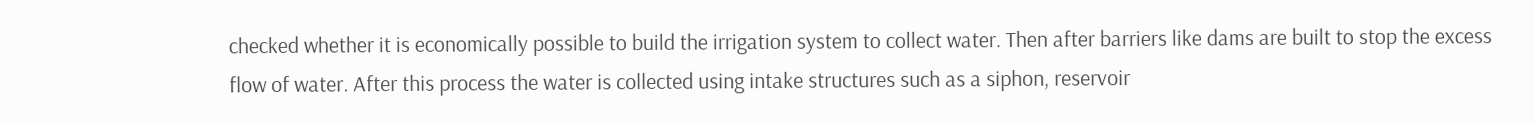checked whether it is economically possible to build the irrigation system to collect water. Then after barriers like dams are built to stop the excess flow of water. After this process the water is collected using intake structures such as a siphon, reservoir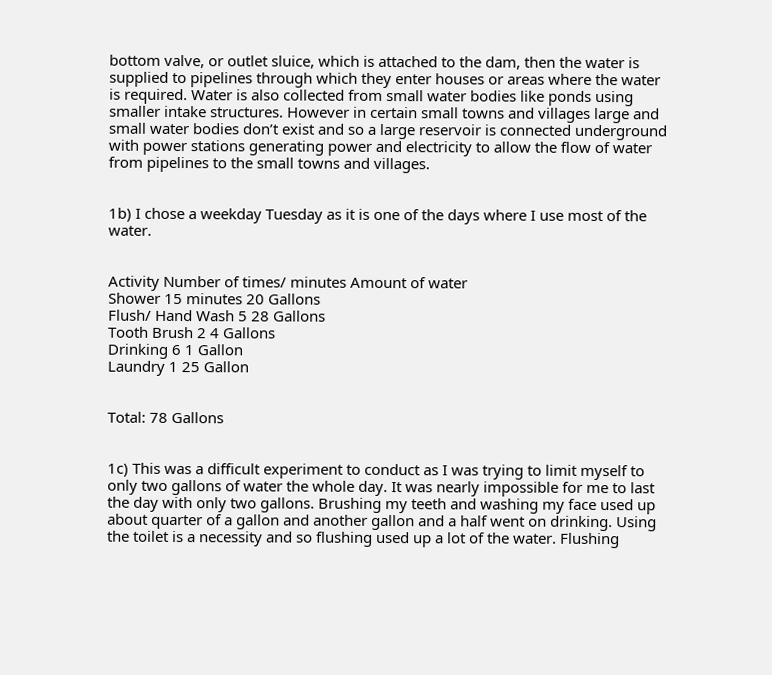bottom valve, or outlet sluice, which is attached to the dam, then the water is supplied to pipelines through which they enter houses or areas where the water is required. Water is also collected from small water bodies like ponds using smaller intake structures. However in certain small towns and villages large and small water bodies don’t exist and so a large reservoir is connected underground with power stations generating power and electricity to allow the flow of water from pipelines to the small towns and villages.


1b) I chose a weekday Tuesday as it is one of the days where I use most of the water.


Activity Number of times/ minutes Amount of water
Shower 15 minutes 20 Gallons
Flush/ Hand Wash 5 28 Gallons
Tooth Brush 2 4 Gallons
Drinking 6 1 Gallon
Laundry 1 25 Gallon


Total: 78 Gallons


1c) This was a difficult experiment to conduct as I was trying to limit myself to only two gallons of water the whole day. It was nearly impossible for me to last the day with only two gallons. Brushing my teeth and washing my face used up about quarter of a gallon and another gallon and a half went on drinking. Using the toilet is a necessity and so flushing used up a lot of the water. Flushing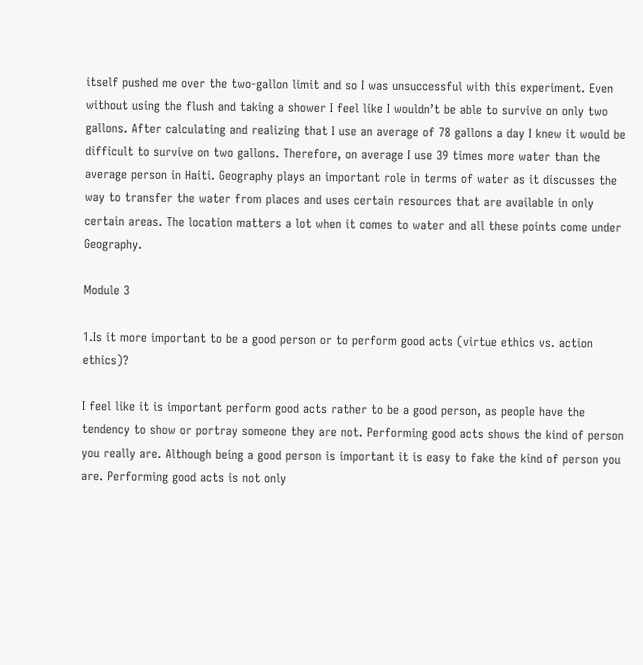itself pushed me over the two-gallon limit and so I was unsuccessful with this experiment. Even without using the flush and taking a shower I feel like I wouldn’t be able to survive on only two gallons. After calculating and realizing that I use an average of 78 gallons a day I knew it would be difficult to survive on two gallons. Therefore, on average I use 39 times more water than the average person in Haiti. Geography plays an important role in terms of water as it discusses the way to transfer the water from places and uses certain resources that are available in only certain areas. The location matters a lot when it comes to water and all these points come under Geography.

Module 3

1.Is it more important to be a good person or to perform good acts (virtue ethics vs. action ethics)?

I feel like it is important perform good acts rather to be a good person, as people have the tendency to show or portray someone they are not. Performing good acts shows the kind of person you really are. Although being a good person is important it is easy to fake the kind of person you are. Performing good acts is not only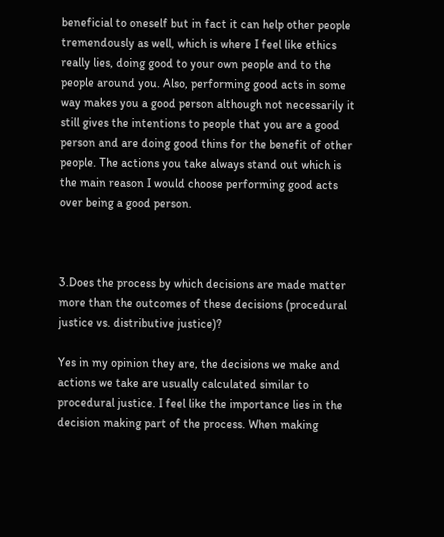beneficial to oneself but in fact it can help other people tremendously as well, which is where I feel like ethics really lies, doing good to your own people and to the people around you. Also, performing good acts in some way makes you a good person although not necessarily it still gives the intentions to people that you are a good person and are doing good thins for the benefit of other people. The actions you take always stand out which is the main reason I would choose performing good acts over being a good person.



3.Does the process by which decisions are made matter more than the outcomes of these decisions (procedural justice vs. distributive justice)?

Yes in my opinion they are, the decisions we make and actions we take are usually calculated similar to procedural justice. I feel like the importance lies in the decision making part of the process. When making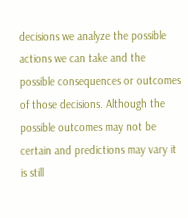decisions we analyze the possible actions we can take and the possible consequences or outcomes of those decisions. Although the possible outcomes may not be certain and predictions may vary it is still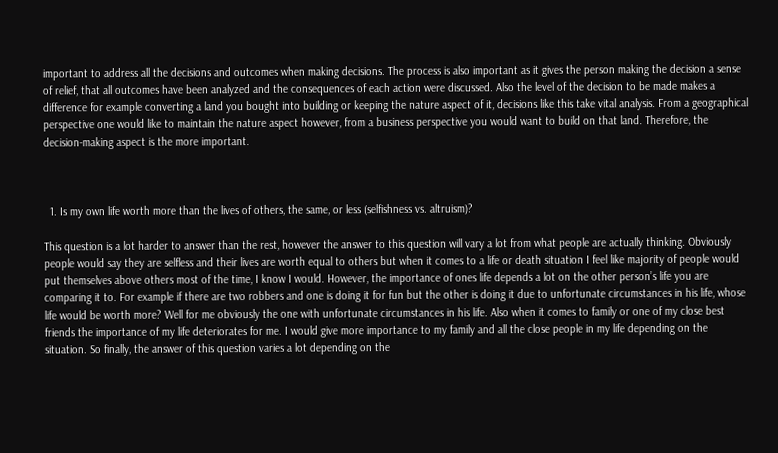important to address all the decisions and outcomes when making decisions. The process is also important as it gives the person making the decision a sense of relief, that all outcomes have been analyzed and the consequences of each action were discussed. Also the level of the decision to be made makes a difference for example converting a land you bought into building or keeping the nature aspect of it, decisions like this take vital analysis. From a geographical perspective one would like to maintain the nature aspect however, from a business perspective you would want to build on that land. Therefore, the decision-making aspect is the more important.



  1. Is my own life worth more than the lives of others, the same, or less (selfishness vs. altruism)?

This question is a lot harder to answer than the rest, however the answer to this question will vary a lot from what people are actually thinking. Obviously people would say they are selfless and their lives are worth equal to others but when it comes to a life or death situation I feel like majority of people would put themselves above others most of the time, I know I would. However, the importance of ones life depends a lot on the other person’s life you are comparing it to. For example if there are two robbers and one is doing it for fun but the other is doing it due to unfortunate circumstances in his life, whose life would be worth more? Well for me obviously the one with unfortunate circumstances in his life. Also when it comes to family or one of my close best friends the importance of my life deteriorates for me. I would give more importance to my family and all the close people in my life depending on the situation. So finally, the answer of this question varies a lot depending on the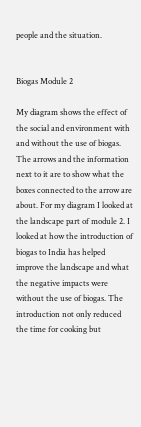people and the situation.


Biogas Module 2

My diagram shows the effect of the social and environment with and without the use of biogas. The arrows and the information next to it are to show what the boxes connected to the arrow are about. For my diagram I looked at the landscape part of module 2. I looked at how the introduction of biogas to India has helped improve the landscape and what the negative impacts were without the use of biogas. The introduction not only reduced the time for cooking but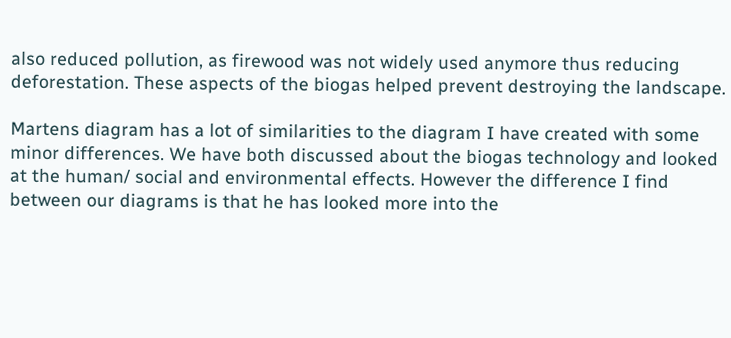also reduced pollution, as firewood was not widely used anymore thus reducing deforestation. These aspects of the biogas helped prevent destroying the landscape.

Martens diagram has a lot of similarities to the diagram I have created with some minor differences. We have both discussed about the biogas technology and looked at the human/ social and environmental effects. However the difference I find between our diagrams is that he has looked more into the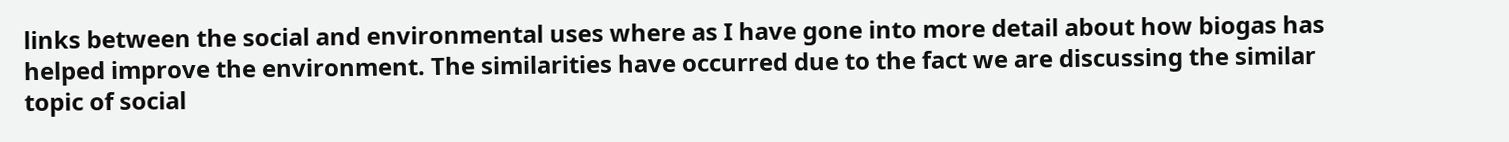links between the social and environmental uses where as I have gone into more detail about how biogas has helped improve the environment. The similarities have occurred due to the fact we are discussing the similar topic of social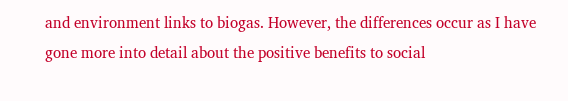and environment links to biogas. However, the differences occur as I have gone more into detail about the positive benefits to social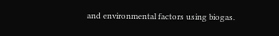and environmental factors using biogas.